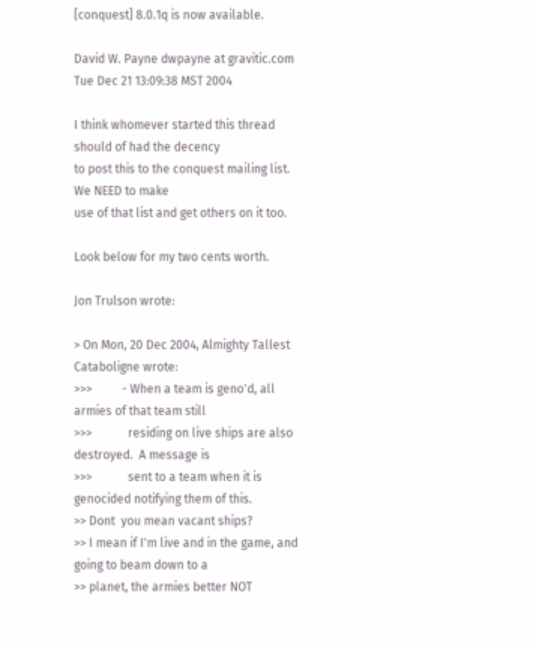[conquest] 8.0.1q is now available.

David W. Payne dwpayne at gravitic.com
Tue Dec 21 13:09:38 MST 2004

I think whomever started this thread should of had the decency
to post this to the conquest mailing list.  We NEED to make
use of that list and get others on it too.

Look below for my two cents worth.

Jon Trulson wrote:

> On Mon, 20 Dec 2004, Almighty Tallest Cataboligne wrote:
>>>          - When a team is geno'd, all armies of that team still
>>>            residing on live ships are also destroyed.  A message is
>>>            sent to a team when it is genocided notifying them of this.
>> Dont  you mean vacant ships?
>> I mean if I'm live and in the game, and going to beam down to a
>> planet, the armies better NOT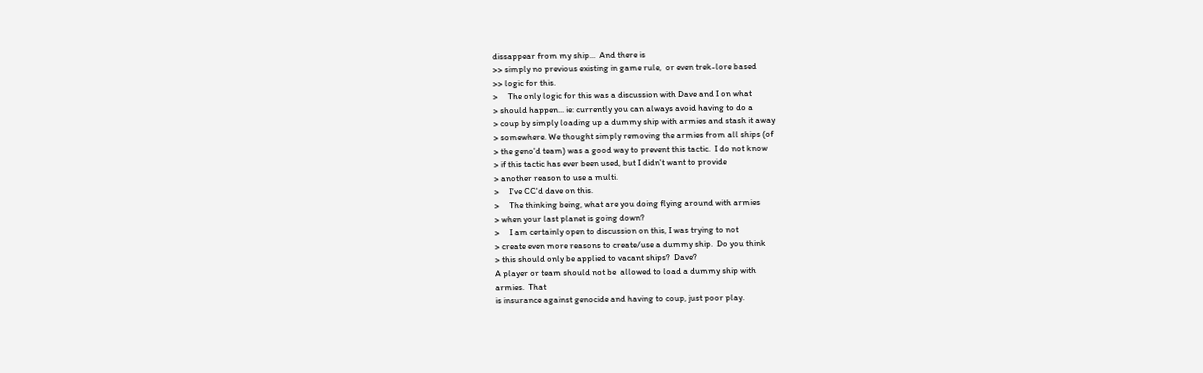dissappear from my ship...  And there is
>> simply no previous existing in game rule,  or even trek-lore based
>> logic for this.
>     The only logic for this was a discussion with Dave and I on what
> should happen... ie: currently you can always avoid having to do a
> coup by simply loading up a dummy ship with armies and stash it away
> somewhere. We thought simply removing the armies from all ships (of
> the geno'd team) was a good way to prevent this tactic.  I do not know
> if this tactic has ever been used, but I didn't want to provide
> another reason to use a multi.
>     I've CC'd dave on this.
>     The thinking being, what are you doing flying around with armies
> when your last planet is going down?
>     I am certainly open to discussion on this, I was trying to not
> create even more reasons to create/use a dummy ship.  Do you think
> this should only be applied to vacant ships?  Dave?
A player or team should not be  allowed to load a dummy ship with
armies.  That
is insurance against genocide and having to coup, just poor play.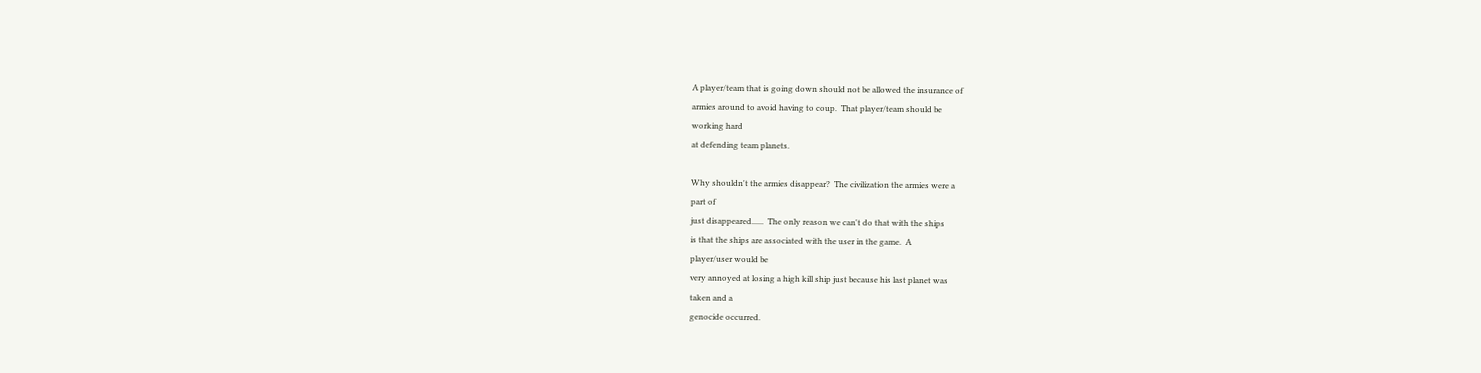A player/team that is going down should not be allowed the insurance of
armies around to avoid having to coup.  That player/team should be
working hard
at defending team planets.

Why shouldn't the armies disappear?  The civilization the armies were a
part of
just disappeared......  The only reason we can't do that with the ships
is that the ships are associated with the user in the game.  A
player/user would be
very annoyed at losing a high kill ship just because his last planet was
taken and a
genocide occurred.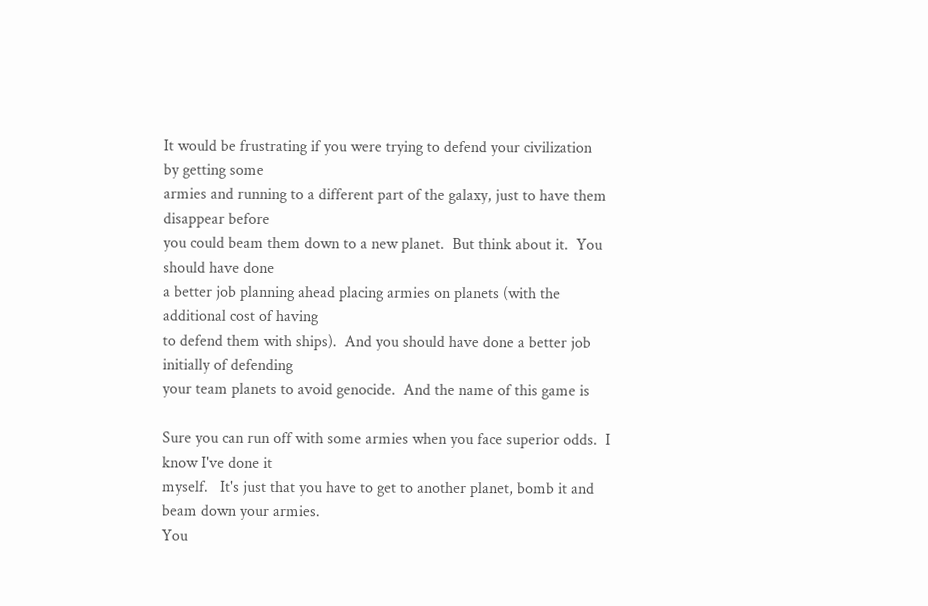It would be frustrating if you were trying to defend your civilization
by getting some
armies and running to a different part of the galaxy, just to have them
disappear before
you could beam them down to a new planet.  But think about it.  You
should have done
a better job planning ahead placing armies on planets (with the
additional cost of having
to defend them with ships).  And you should have done a better job
initially of defending
your team planets to avoid genocide.  And the name of this game is

Sure you can run off with some armies when you face superior odds.  I
know I've done it
myself.   It's just that you have to get to another planet, bomb it and
beam down your armies.
You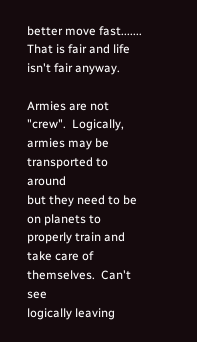better move fast.......
That is fair and life isn't fair anyway.

Armies are not "crew".  Logically, armies may be transported to around
but they need to be
on planets to properly train and take care of themselves.  Can't see
logically leaving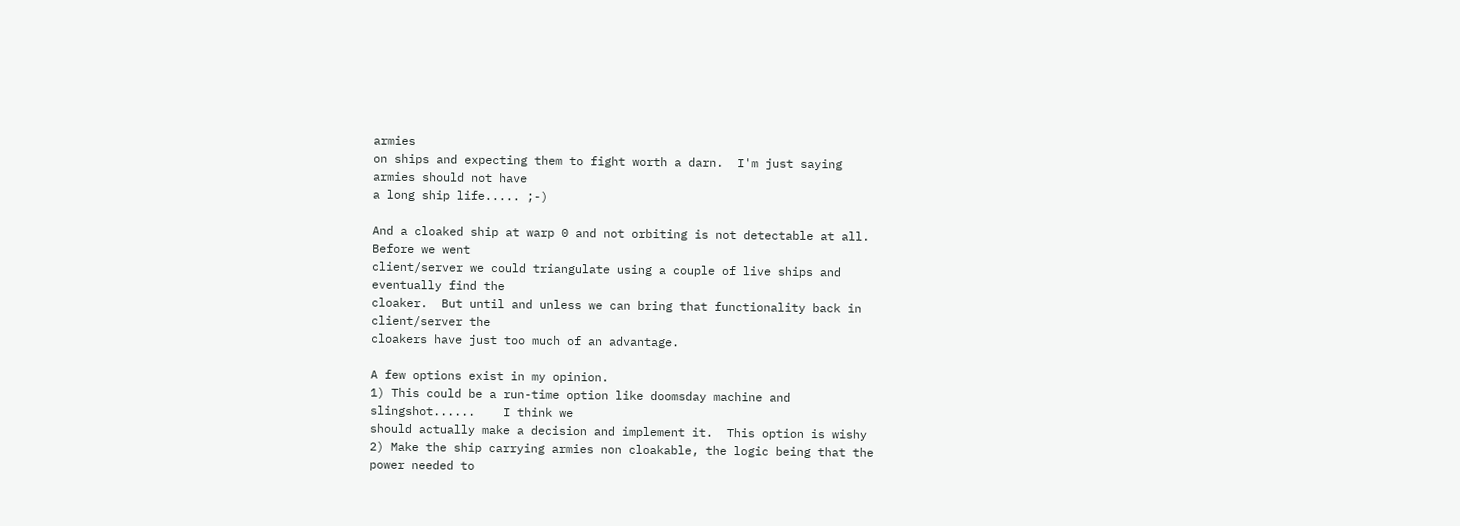armies
on ships and expecting them to fight worth a darn.  I'm just saying
armies should not have
a long ship life..... ;-)

And a cloaked ship at warp 0 and not orbiting is not detectable at all.
Before we went
client/server we could triangulate using a couple of live ships and
eventually find the
cloaker.  But until and unless we can bring that functionality back in
client/server the
cloakers have just too much of an advantage.

A few options exist in my opinion.
1) This could be a run-time option like doomsday machine and
slingshot......    I think we
should actually make a decision and implement it.  This option is wishy
2) Make the ship carrying armies non cloakable, the logic being that the
power needed to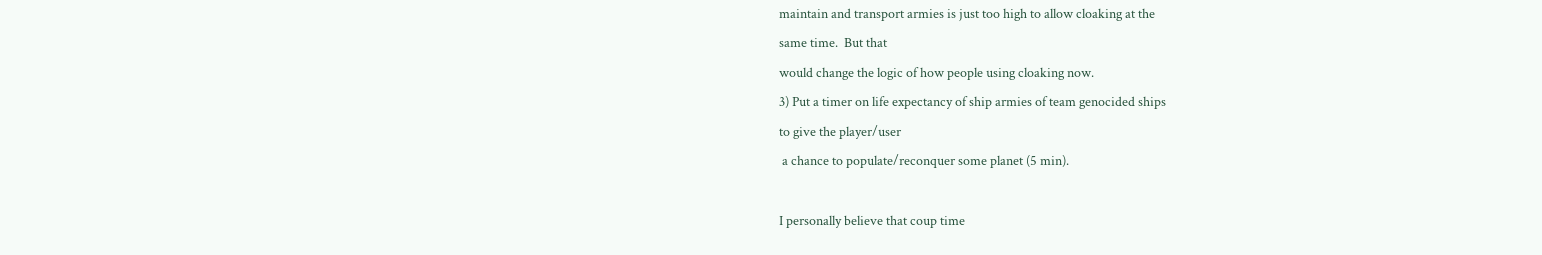maintain and transport armies is just too high to allow cloaking at the
same time.  But that
would change the logic of how people using cloaking now.
3) Put a timer on life expectancy of ship armies of team genocided ships
to give the player/user
 a chance to populate/reconquer some planet (5 min).

I personally believe that coup time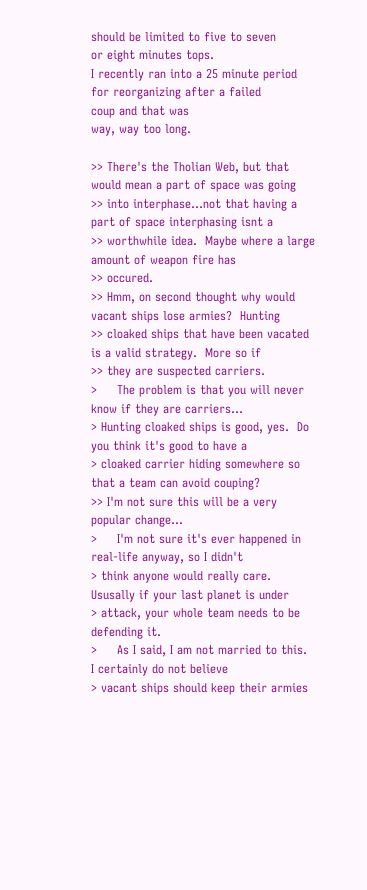should be limited to five to seven
or eight minutes tops.
I recently ran into a 25 minute period for reorganizing after a failed
coup and that was
way, way too long.

>> There's the Tholian Web, but that would mean a part of space was going
>> into interphase...not that having a part of space interphasing isnt a
>> worthwhile idea.  Maybe where a large amount of weapon fire has
>> occured.
>> Hmm, on second thought why would vacant ships lose armies?  Hunting
>> cloaked ships that have been vacated is a valid strategy.  More so if
>> they are suspected carriers.
>     The problem is that you will never know if they are carriers...
> Hunting cloaked ships is good, yes.  Do you think it's good to have a
> cloaked carrier hiding somewhere so that a team can avoid couping?
>> I'm not sure this will be a very popular change...
>     I'm not sure it's ever happened in real-life anyway, so I didn't
> think anyone would really care.  Ususally if your last planet is under
> attack, your whole team needs to be defending it.
>     As I said, I am not married to this.  I certainly do not believe
> vacant ships should keep their armies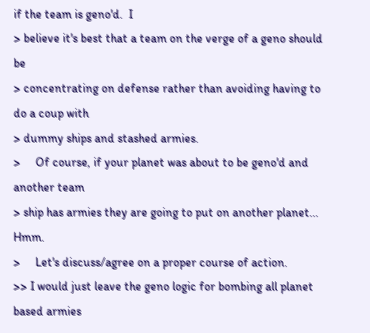if the team is geno'd.  I
> believe it's best that a team on the verge of a geno should be
> concentrating on defense rather than avoiding having to do a coup with
> dummy ships and stashed armies.
>     Of course, if your planet was about to be geno'd and another team
> ship has armies they are going to put on another planet... Hmm.
>     Let's discuss/agree on a proper course of action.
>> I would just leave the geno logic for bombing all planet based armies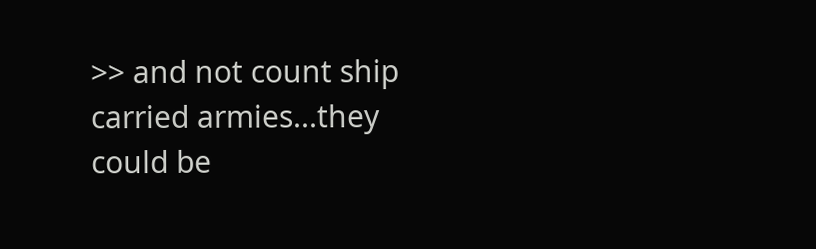>> and not count ship carried armies...they could be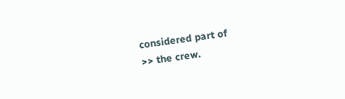considered part of
>> the crew.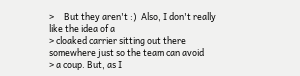>     But they aren't :)  Also, I don't really like the idea of a
> cloaked carrier sitting out there somewhere just so the team can avoid
> a coup. But, as I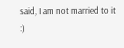said, I am not married to it :)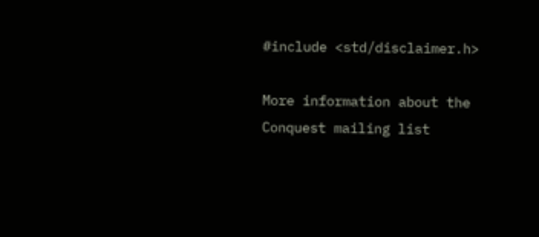#include <std/disclaimer.h>

More information about the Conquest mailing list